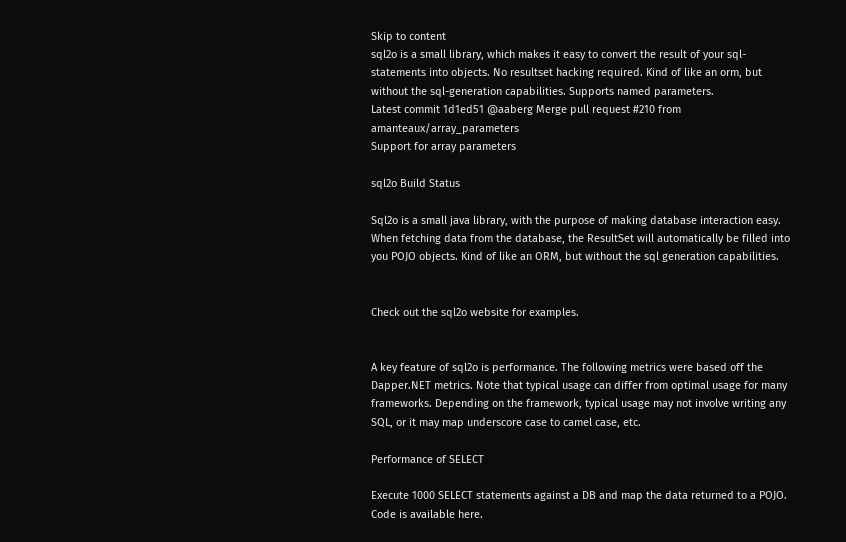Skip to content
sql2o is a small library, which makes it easy to convert the result of your sql-statements into objects. No resultset hacking required. Kind of like an orm, but without the sql-generation capabilities. Supports named parameters.
Latest commit 1d1ed51 @aaberg Merge pull request #210 from amanteaux/array_parameters
Support for array parameters

sql2o Build Status

Sql2o is a small java library, with the purpose of making database interaction easy. When fetching data from the database, the ResultSet will automatically be filled into you POJO objects. Kind of like an ORM, but without the sql generation capabilities.


Check out the sql2o website for examples.


A key feature of sql2o is performance. The following metrics were based off the Dapper.NET metrics. Note that typical usage can differ from optimal usage for many frameworks. Depending on the framework, typical usage may not involve writing any SQL, or it may map underscore case to camel case, etc.

Performance of SELECT

Execute 1000 SELECT statements against a DB and map the data returned to a POJO. Code is available here.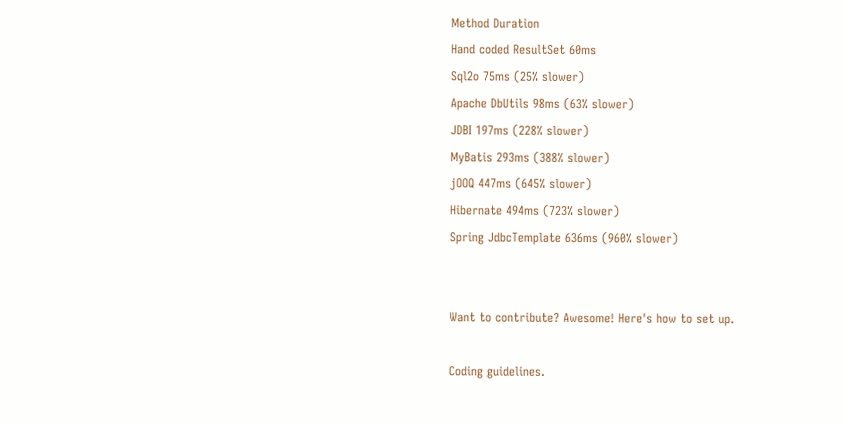Method Duration
Hand coded ResultSet 60ms
Sql2o 75ms (25% slower)
Apache DbUtils 98ms (63% slower)
JDBI 197ms (228% slower)
MyBatis 293ms (388% slower)
jOOQ 447ms (645% slower)
Hibernate 494ms (723% slower)
Spring JdbcTemplate 636ms (960% slower)


Want to contribute? Awesome! Here's how to set up.

Coding guidelines.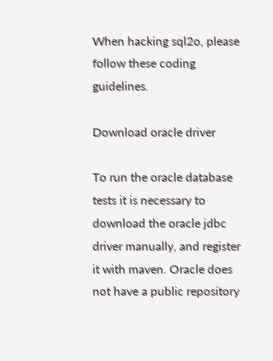When hacking sql2o, please follow these coding guidelines.

Download oracle driver

To run the oracle database tests it is necessary to download the oracle jdbc driver manually, and register it with maven. Oracle does not have a public repository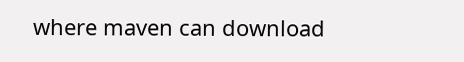where maven can download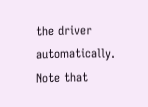the driver automatically. Note that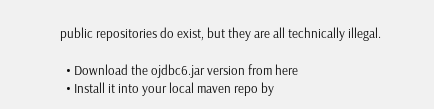public repositories do exist, but they are all technically illegal.

  • Download the ojdbc6.jar version from here
  • Install it into your local maven repo by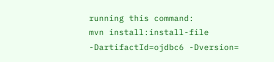running this command:
mvn install:install-file -DartifactId=ojdbc6 -Dversion=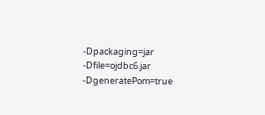-Dpackaging=jar -Dfile=ojdbc6.jar -DgeneratePom=true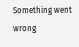Something went wrong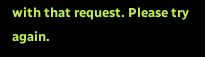with that request. Please try again.